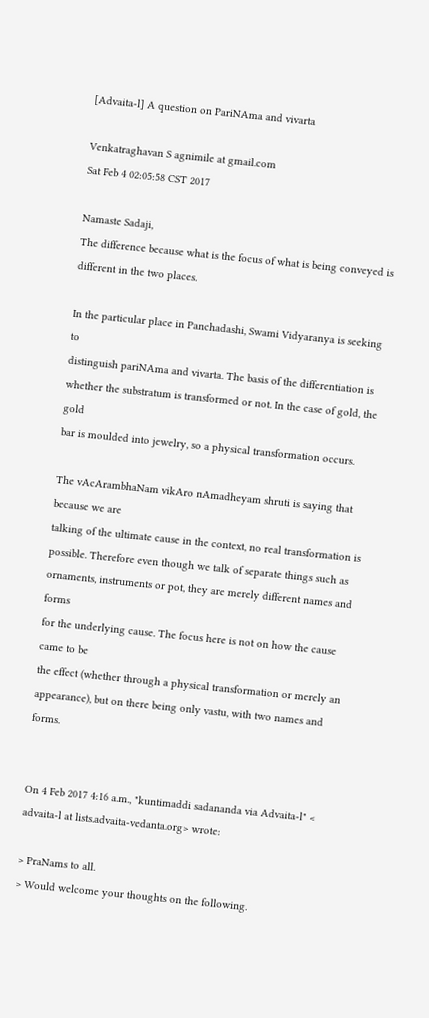[Advaita-l] A question on PariNAma and vivarta

Venkatraghavan S agnimile at gmail.com
Sat Feb 4 02:05:58 CST 2017

Namaste Sadaji,
The difference because what is the focus of what is being conveyed is
different in the two places.

In the particular place in Panchadashi, Swami Vidyaranya is seeking to
distinguish pariNAma and vivarta. The basis of the differentiation is
whether the substratum is transformed or not. In the case of gold, the gold
bar is moulded into jewelry, so a physical transformation occurs.

The vAcArambhaNam vikAro nAmadheyam shruti is saying that because we are
talking of the ultimate cause in the context, no real transformation is
possible. Therefore even though we talk of separate things such as
ornaments, instruments or pot, they are merely different names and forms
for the underlying cause. The focus here is not on how the cause came to be
the effect (whether through a physical transformation or merely an
appearance), but on there being only vastu, with two names and forms.


On 4 Feb 2017 4:16 a.m., "kuntimaddi sadananda via Advaita-l" <
advaita-l at lists.advaita-vedanta.org> wrote:

> PraNams to all.
> Would welcome your thoughts on the following.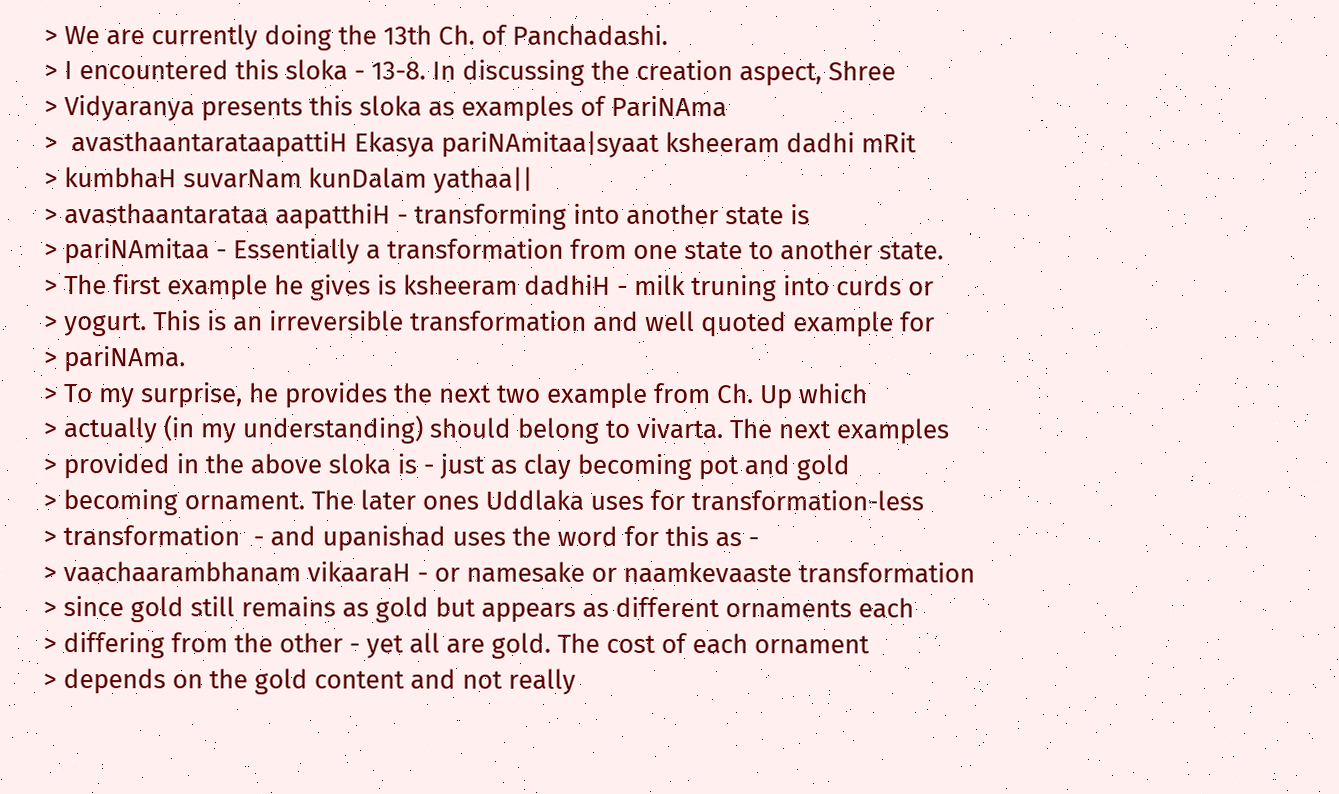> We are currently doing the 13th Ch. of Panchadashi.
> I encountered this sloka - 13-8. In discussing the creation aspect, Shree
> Vidyaranya presents this sloka as examples of PariNAma
>  avasthaantarataapattiH Ekasya pariNAmitaa|syaat ksheeram dadhi mRit
> kumbhaH suvarNam kunDalam yathaa||
> avasthaantarataa aapatthiH - transforming into another state is
> pariNAmitaa - Essentially a transformation from one state to another state.
> The first example he gives is ksheeram dadhiH - milk truning into curds or
> yogurt. This is an irreversible transformation and well quoted example for
> pariNAma.
> To my surprise, he provides the next two example from Ch. Up which
> actually (in my understanding) should belong to vivarta. The next examples
> provided in the above sloka is - just as clay becoming pot and gold
> becoming ornament. The later ones Uddlaka uses for transformation-less
> transformation  - and upanishad uses the word for this as -
> vaachaarambhanam vikaaraH - or namesake or naamkevaaste transformation
> since gold still remains as gold but appears as different ornaments each
> differing from the other - yet all are gold. The cost of each ornament
> depends on the gold content and not really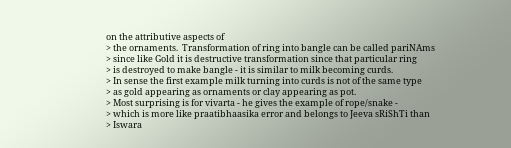on the attributive aspects of
> the ornaments.  Transformation of ring into bangle can be called pariNAms
> since like Gold it is destructive transformation since that particular ring
> is destroyed to make bangle - it is similar to milk becoming curds.
> In sense the first example milk turning into curds is not of the same type
> as gold appearing as ornaments or clay appearing as pot.
> Most surprising is for vivarta - he gives the example of rope/snake -
> which is more like praatibhaasika error and belongs to Jeeva sRiShTi than
> Iswara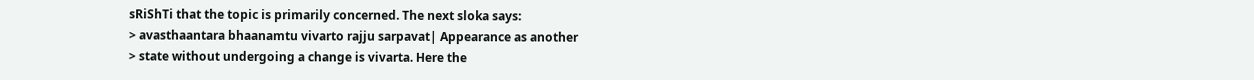sRiShTi that the topic is primarily concerned. The next sloka says:
> avasthaantara bhaanamtu vivarto rajju sarpavat| Appearance as another
> state without undergoing a change is vivarta. Here the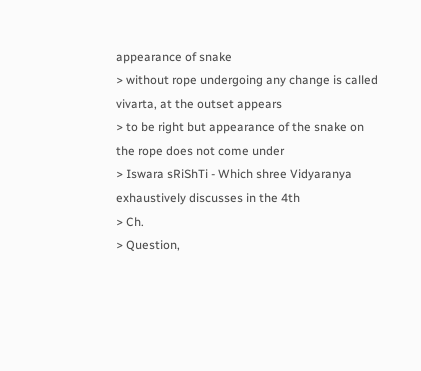appearance of snake
> without rope undergoing any change is called vivarta, at the outset appears
> to be right but appearance of the snake on the rope does not come under
> Iswara sRiShTi - Which shree Vidyaranya exhaustively discusses in the 4th
> Ch.
> Question,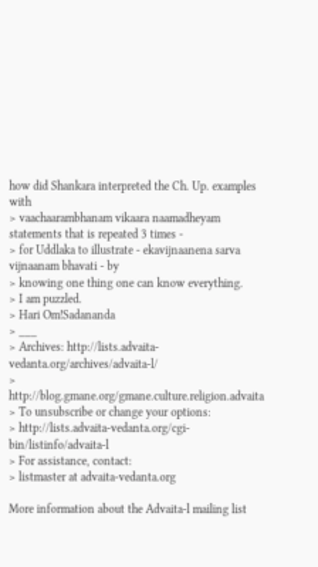how did Shankara interpreted the Ch. Up. examples with
> vaachaarambhanam vikaara naamadheyam statements that is repeated 3 times -
> for Uddlaka to illustrate - ekavijnaanena sarva vijnaanam bhavati - by
> knowing one thing one can know everything.
> I am puzzled.
> Hari Om!Sadananda
> ___
> Archives: http://lists.advaita-vedanta.org/archives/advaita-l/
> http://blog.gmane.org/gmane.culture.religion.advaita
> To unsubscribe or change your options:
> http://lists.advaita-vedanta.org/cgi-bin/listinfo/advaita-l
> For assistance, contact:
> listmaster at advaita-vedanta.org

More information about the Advaita-l mailing list